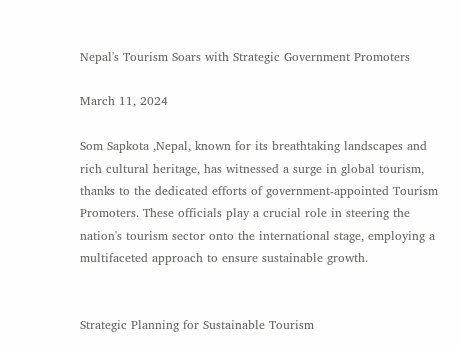Nepal's Tourism Soars with Strategic Government Promoters

March 11, 2024

Som Sapkota ,Nepal, known for its breathtaking landscapes and rich cultural heritage, has witnessed a surge in global tourism, thanks to the dedicated efforts of government-appointed Tourism Promoters. These officials play a crucial role in steering the nation's tourism sector onto the international stage, employing a multifaceted approach to ensure sustainable growth.


Strategic Planning for Sustainable Tourism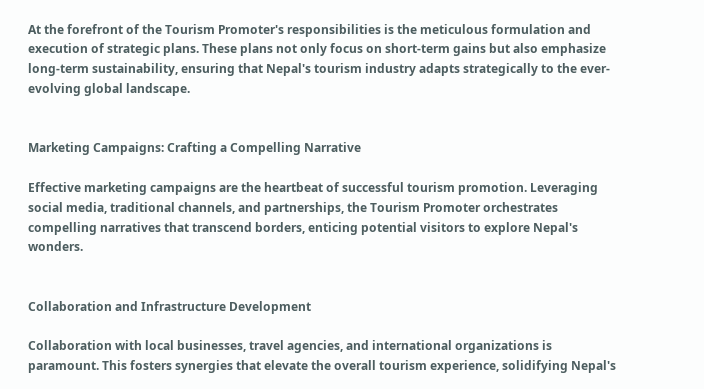At the forefront of the Tourism Promoter's responsibilities is the meticulous formulation and execution of strategic plans. These plans not only focus on short-term gains but also emphasize long-term sustainability, ensuring that Nepal's tourism industry adapts strategically to the ever-evolving global landscape.


Marketing Campaigns: Crafting a Compelling Narrative

Effective marketing campaigns are the heartbeat of successful tourism promotion. Leveraging social media, traditional channels, and partnerships, the Tourism Promoter orchestrates compelling narratives that transcend borders, enticing potential visitors to explore Nepal's wonders.


Collaboration and Infrastructure Development

Collaboration with local businesses, travel agencies, and international organizations is paramount. This fosters synergies that elevate the overall tourism experience, solidifying Nepal's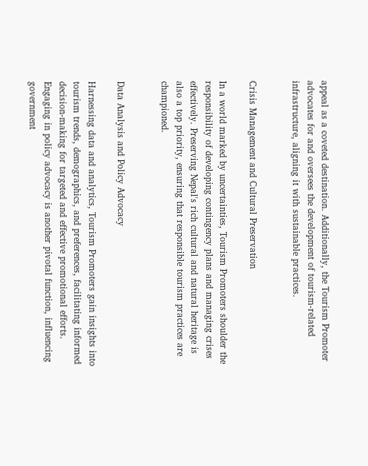appeal as a coveted destination. Additionally, the Tourism Promoter advocates for and oversees the development of tourism-related infrastructure, aligning it with sustainable practices.


Crisis Management and Cultural Preservation

In a world marked by uncertainties, Tourism Promoters shoulder the responsibility of developing contingency plans and managing crises effectively. Preserving Nepal's rich cultural and natural heritage is also a top priority, ensuring that responsible tourism practices are championed.


Data Analysis and Policy Advocacy

Harnessing data and analytics, Tourism Promoters gain insights into tourism trends, demographics, and preferences, facilitating informed decision-making for targeted and effective promotional efforts. Engaging in policy advocacy is another pivotal function, influencing government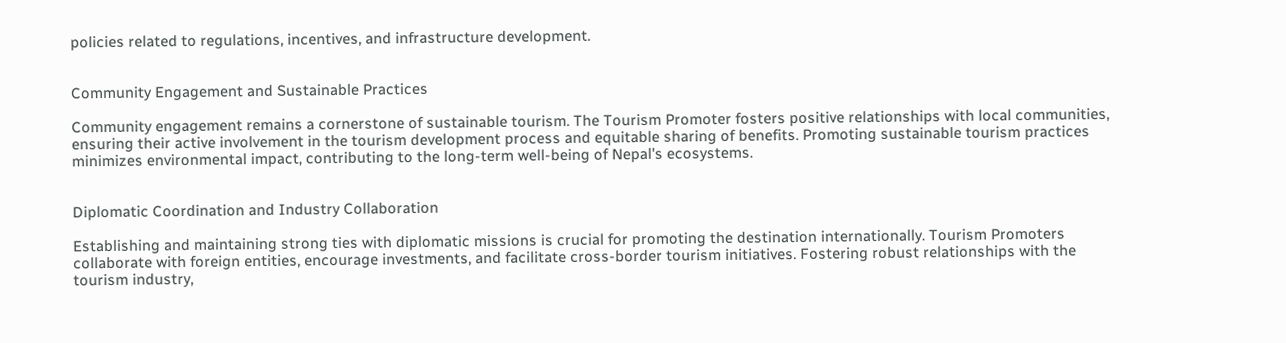policies related to regulations, incentives, and infrastructure development.


Community Engagement and Sustainable Practices

Community engagement remains a cornerstone of sustainable tourism. The Tourism Promoter fosters positive relationships with local communities, ensuring their active involvement in the tourism development process and equitable sharing of benefits. Promoting sustainable tourism practices minimizes environmental impact, contributing to the long-term well-being of Nepal's ecosystems.


Diplomatic Coordination and Industry Collaboration

Establishing and maintaining strong ties with diplomatic missions is crucial for promoting the destination internationally. Tourism Promoters collaborate with foreign entities, encourage investments, and facilitate cross-border tourism initiatives. Fostering robust relationships with the tourism industry,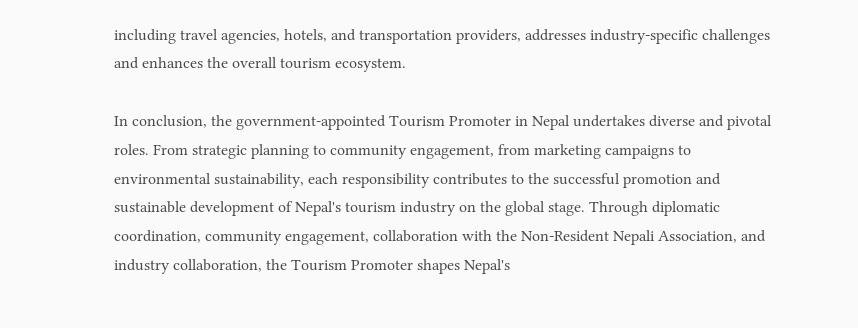including travel agencies, hotels, and transportation providers, addresses industry-specific challenges and enhances the overall tourism ecosystem.

In conclusion, the government-appointed Tourism Promoter in Nepal undertakes diverse and pivotal roles. From strategic planning to community engagement, from marketing campaigns to environmental sustainability, each responsibility contributes to the successful promotion and sustainable development of Nepal's tourism industry on the global stage. Through diplomatic coordination, community engagement, collaboration with the Non-Resident Nepali Association, and industry collaboration, the Tourism Promoter shapes Nepal's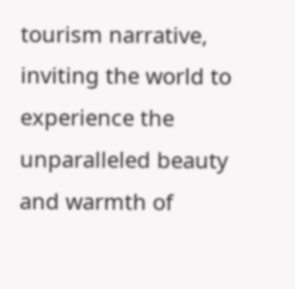tourism narrative, inviting the world to experience the unparalleled beauty and warmth of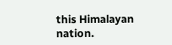this Himalayan nation.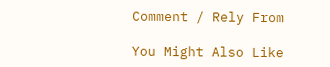Comment / Rely From

You Might Also Like